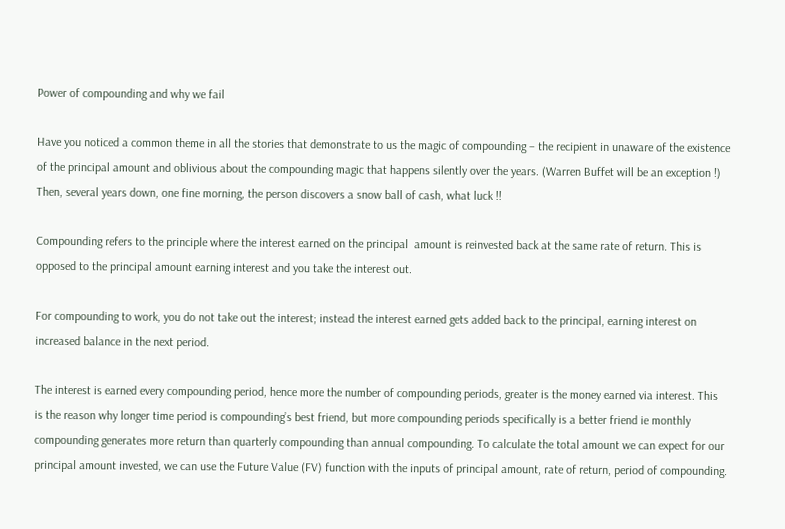Power of compounding and why we fail

Have you noticed a common theme in all the stories that demonstrate to us the magic of compounding – the recipient in unaware of the existence of the principal amount and oblivious about the compounding magic that happens silently over the years. (Warren Buffet will be an exception !) Then, several years down, one fine morning, the person discovers a snow ball of cash, what luck !!

Compounding refers to the principle where the interest earned on the principal  amount is reinvested back at the same rate of return. This is opposed to the principal amount earning interest and you take the interest out.

For compounding to work, you do not take out the interest; instead the interest earned gets added back to the principal, earning interest on increased balance in the next period.

The interest is earned every compounding period, hence more the number of compounding periods, greater is the money earned via interest. This is the reason why longer time period is compounding’s best friend, but more compounding periods specifically is a better friend ie monthly compounding generates more return than quarterly compounding than annual compounding. To calculate the total amount we can expect for our principal amount invested, we can use the Future Value (FV) function with the inputs of principal amount, rate of return, period of compounding.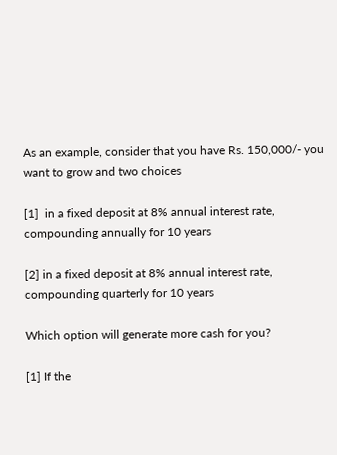As an example, consider that you have Rs. 150,000/- you want to grow and two choices

[1]  in a fixed deposit at 8% annual interest rate, compounding annually for 10 years

[2] in a fixed deposit at 8% annual interest rate, compounding quarterly for 10 years

Which option will generate more cash for you?

[1] If the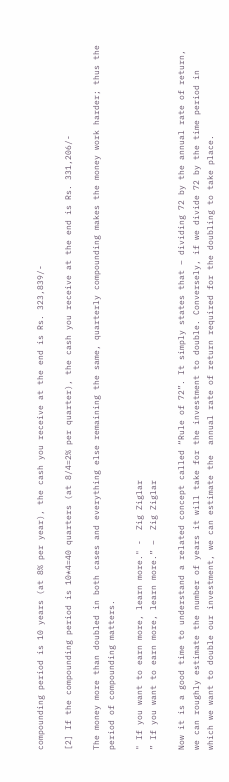compounding period is 10 years (at 8% per year), the cash you receive at the end is Rs. 323,839/-

[2] If the compounding period is 10*4=40 quarters (at 8/4=2% per quarter), the cash you receive at the end is Rs. 331,206/-

The money more than doubled in both cases and everything else remaining the same, quarterly compounding makes the money work harder; thus the period of compounding matters.

" If you want to earn more, learn more." -  Zig Ziglar
” If you want to earn more, learn more.” –  Zig Ziglar

Now it is a good time to understand a related concept called “Rule of 72”. It simply states that – dividing 72 by the annual rate of return, we can roughly estimate the number of years it will take for the investment to double. Conversely, if we divide 72 by the time period in which we want to double our investment, we can estimate the  annual rate of return required for the doubling to take place.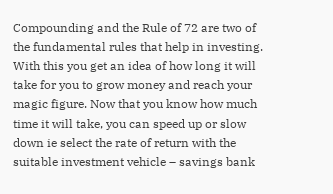Compounding and the Rule of 72 are two of the fundamental rules that help in investing. With this you get an idea of how long it will take for you to grow money and reach your magic figure. Now that you know how much time it will take, you can speed up or slow down ie select the rate of return with the suitable investment vehicle – savings bank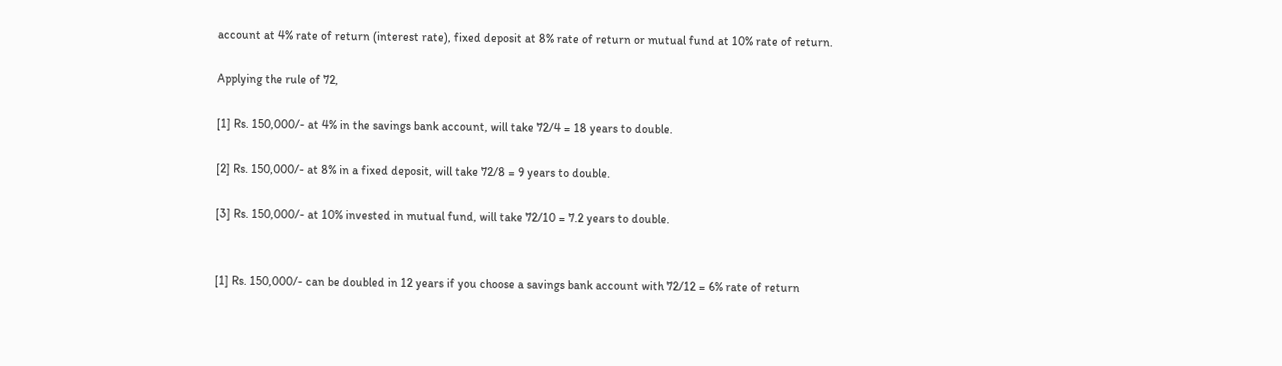account at 4% rate of return (interest rate), fixed deposit at 8% rate of return or mutual fund at 10% rate of return.

Applying the rule of 72,

[1] Rs. 150,000/- at 4% in the savings bank account, will take 72/4 = 18 years to double.

[2] Rs. 150,000/- at 8% in a fixed deposit, will take 72/8 = 9 years to double.

[3] Rs. 150,000/- at 10% invested in mutual fund, will take 72/10 = 7.2 years to double.


[1] Rs. 150,000/- can be doubled in 12 years if you choose a savings bank account with 72/12 = 6% rate of return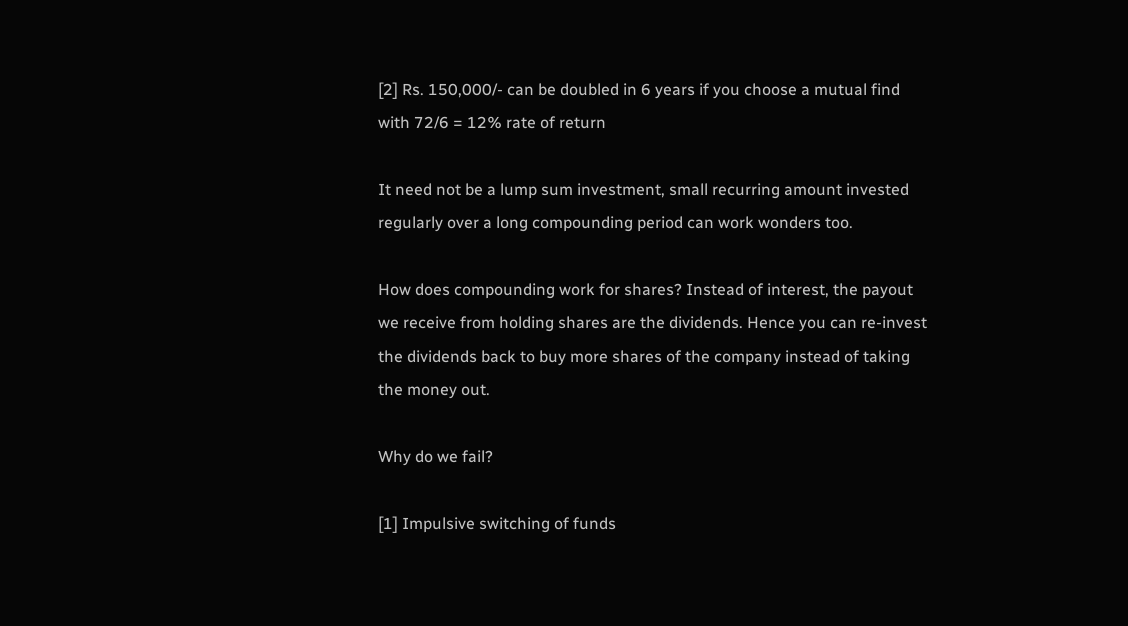[2] Rs. 150,000/- can be doubled in 6 years if you choose a mutual find with 72/6 = 12% rate of return

It need not be a lump sum investment, small recurring amount invested regularly over a long compounding period can work wonders too.

How does compounding work for shares? Instead of interest, the payout we receive from holding shares are the dividends. Hence you can re-invest the dividends back to buy more shares of the company instead of taking the money out.

Why do we fail?

[1] Impulsive switching of funds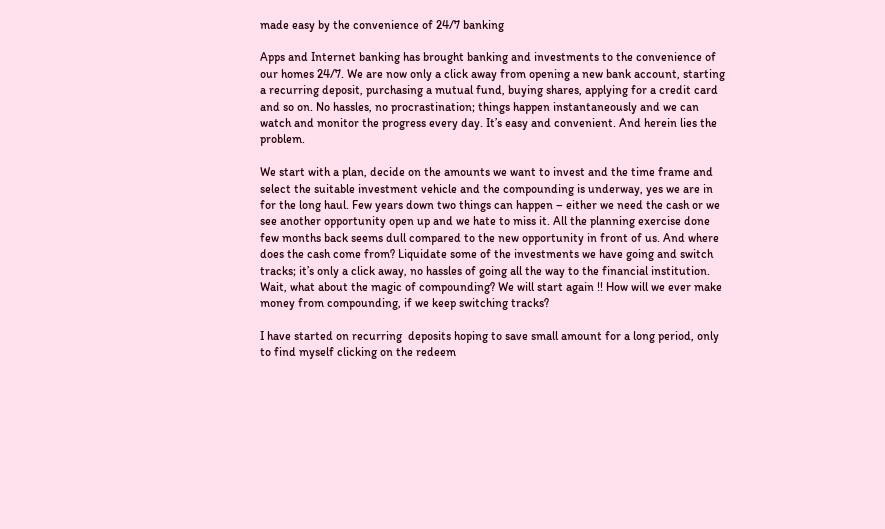made easy by the convenience of 24/7 banking

Apps and Internet banking has brought banking and investments to the convenience of our homes 24/7. We are now only a click away from opening a new bank account, starting a recurring deposit, purchasing a mutual fund, buying shares, applying for a credit card and so on. No hassles, no procrastination; things happen instantaneously and we can watch and monitor the progress every day. It’s easy and convenient. And herein lies the problem.

We start with a plan, decide on the amounts we want to invest and the time frame and select the suitable investment vehicle and the compounding is underway, yes we are in for the long haul. Few years down two things can happen – either we need the cash or we see another opportunity open up and we hate to miss it. All the planning exercise done few months back seems dull compared to the new opportunity in front of us. And where does the cash come from? Liquidate some of the investments we have going and switch tracks; it’s only a click away, no hassles of going all the way to the financial institution. Wait, what about the magic of compounding? We will start again !! How will we ever make money from compounding, if we keep switching tracks?

I have started on recurring  deposits hoping to save small amount for a long period, only to find myself clicking on the redeem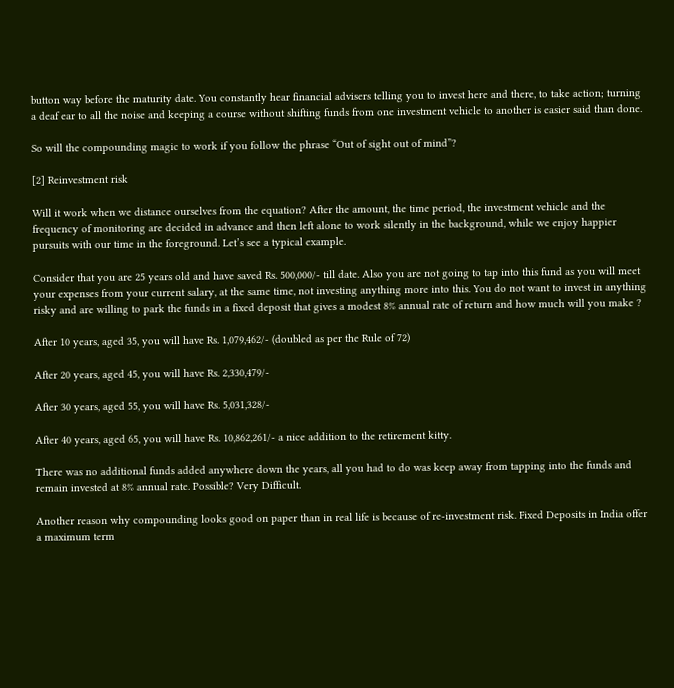button way before the maturity date. You constantly hear financial advisers telling you to invest here and there, to take action; turning a deaf ear to all the noise and keeping a course without shifting funds from one investment vehicle to another is easier said than done.

So will the compounding magic to work if you follow the phrase “Out of sight out of mind”?

[2] Reinvestment risk

Will it work when we distance ourselves from the equation? After the amount, the time period, the investment vehicle and the frequency of monitoring are decided in advance and then left alone to work silently in the background, while we enjoy happier pursuits with our time in the foreground. Let’s see a typical example.

Consider that you are 25 years old and have saved Rs. 500,000/- till date. Also you are not going to tap into this fund as you will meet your expenses from your current salary, at the same time, not investing anything more into this. You do not want to invest in anything risky and are willing to park the funds in a fixed deposit that gives a modest 8% annual rate of return and how much will you make ?

After 10 years, aged 35, you will have Rs. 1,079,462/- (doubled as per the Rule of 72)

After 20 years, aged 45, you will have Rs. 2,330,479/-

After 30 years, aged 55, you will have Rs. 5,031,328/-

After 40 years, aged 65, you will have Rs. 10,862,261/- a nice addition to the retirement kitty.

There was no additional funds added anywhere down the years, all you had to do was keep away from tapping into the funds and remain invested at 8% annual rate. Possible? Very Difficult.

Another reason why compounding looks good on paper than in real life is because of re-investment risk. Fixed Deposits in India offer a maximum term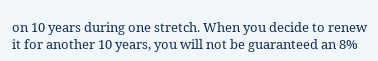on 10 years during one stretch. When you decide to renew it for another 10 years, you will not be guaranteed an 8%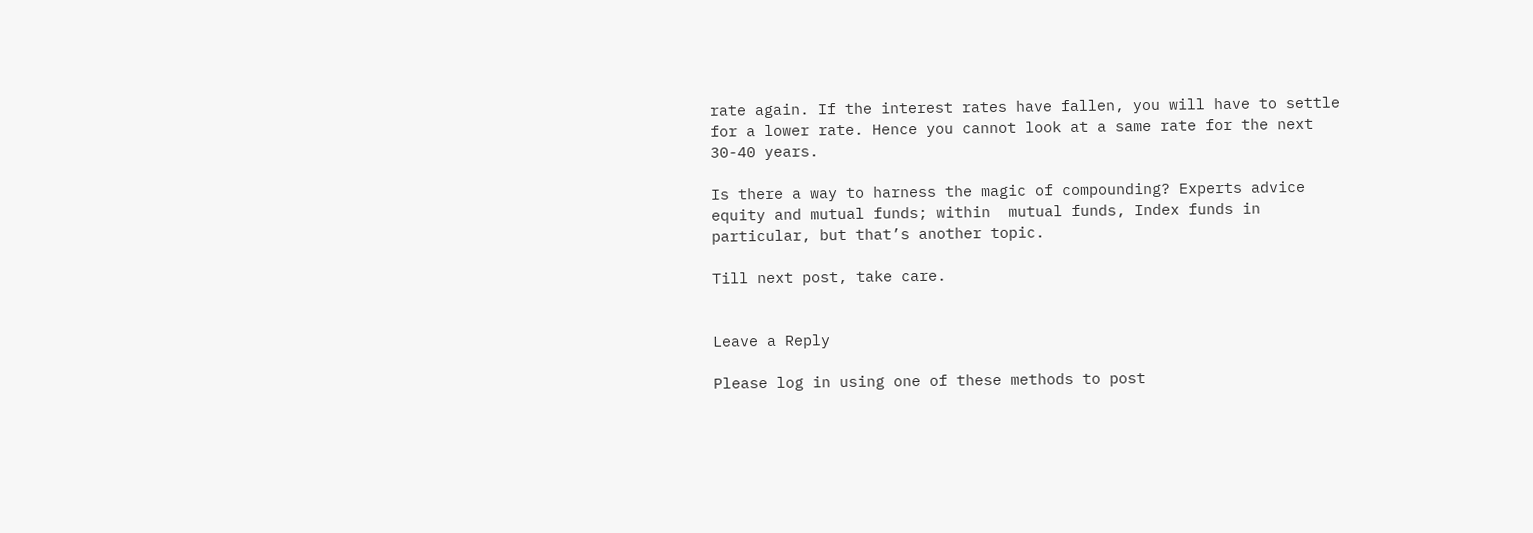rate again. If the interest rates have fallen, you will have to settle for a lower rate. Hence you cannot look at a same rate for the next 30-40 years.

Is there a way to harness the magic of compounding? Experts advice equity and mutual funds; within  mutual funds, Index funds in particular, but that’s another topic.

Till next post, take care.


Leave a Reply

Please log in using one of these methods to post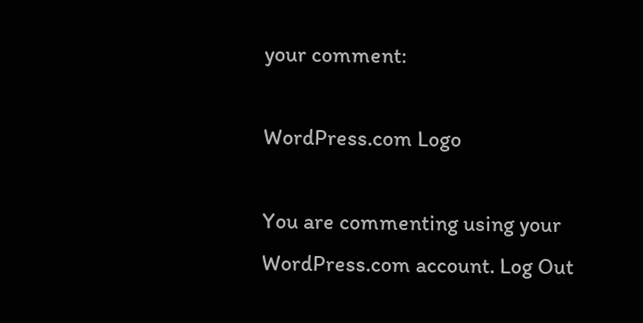your comment:

WordPress.com Logo

You are commenting using your WordPress.com account. Log Out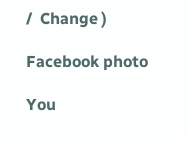/  Change )

Facebook photo

You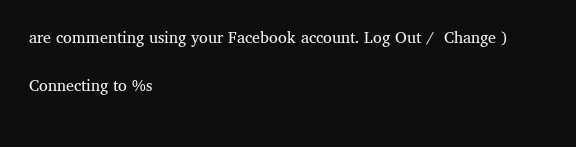are commenting using your Facebook account. Log Out /  Change )

Connecting to %s